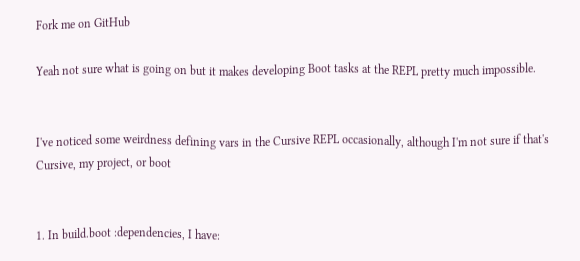Fork me on GitHub

Yeah not sure what is going on but it makes developing Boot tasks at the REPL pretty much impossible.


I've noticed some weirdness defining vars in the Cursive REPL occasionally, although I'm not sure if that's Cursive, my project, or boot


1. In build.boot :dependencies, I have: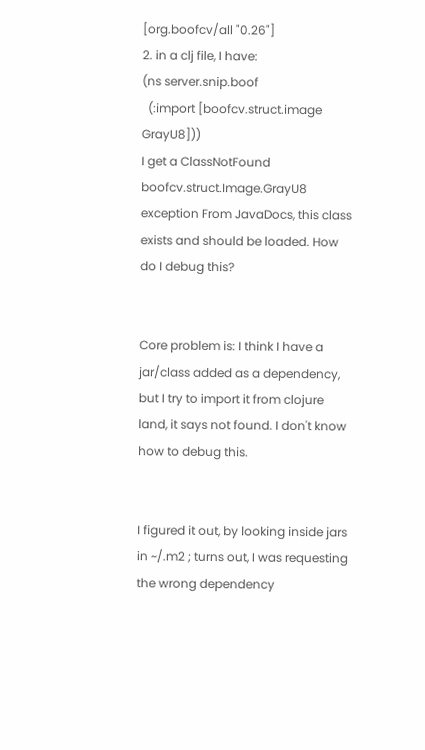[org.boofcv/all "0.26"]
2. in a clj file, I have:
(ns server.snip.boof
  (:import [boofcv.struct.image GrayU8]))
I get a ClassNotFound boofcv.struct.Image.GrayU8 exception From JavaDocs, this class exists and should be loaded. How do I debug this?


Core problem is: I think I have a jar/class added as a dependency, but I try to import it from clojure land, it says not found. I don't know how to debug this.


I figured it out, by looking inside jars in ~/.m2 ; turns out, I was requesting the wrong dependency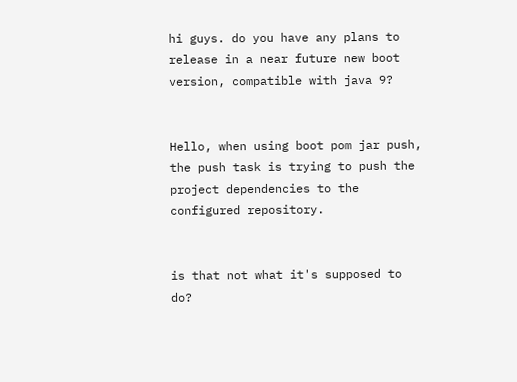hi guys. do you have any plans to release in a near future new boot version, compatible with java 9?


Hello, when using boot pom jar push, the push task is trying to push the project dependencies to the configured repository.


is that not what it's supposed to do?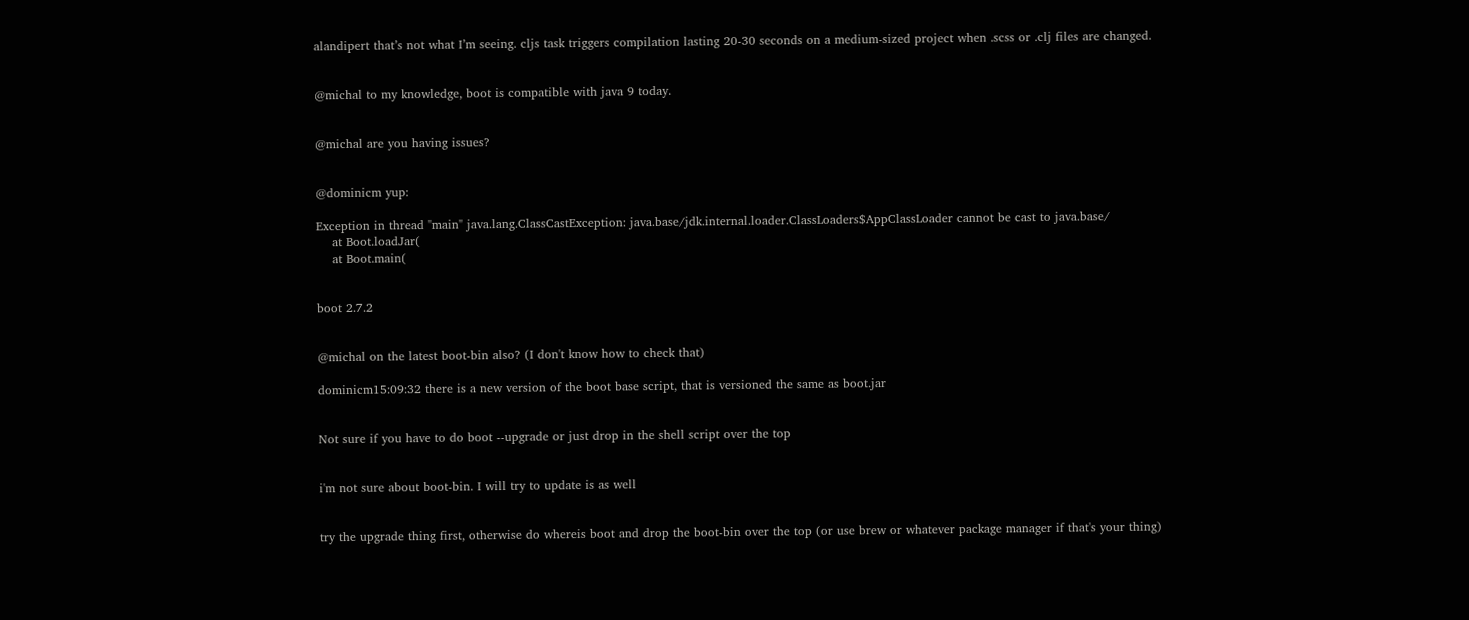alandipert that’s not what I’m seeing. cljs task triggers compilation lasting 20-30 seconds on a medium-sized project when .scss or .clj files are changed.


@michal to my knowledge, boot is compatible with java 9 today.


@michal are you having issues?


@dominicm yup:

Exception in thread "main" java.lang.ClassCastException: java.base/jdk.internal.loader.ClassLoaders$AppClassLoader cannot be cast to java.base/
    at Boot.loadJar(
    at Boot.main(


boot 2.7.2


@michal on the latest boot-bin also? (I don't know how to check that)

dominicm15:09:32 there is a new version of the boot base script, that is versioned the same as boot.jar


Not sure if you have to do boot --upgrade or just drop in the shell script over the top


i'm not sure about boot-bin. I will try to update is as well


try the upgrade thing first, otherwise do whereis boot and drop the boot-bin over the top (or use brew or whatever package manager if that's your thing)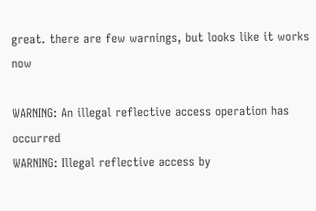great. there are few warnings, but looks like it works now

WARNING: An illegal reflective access operation has occurred
WARNING: Illegal reflective access by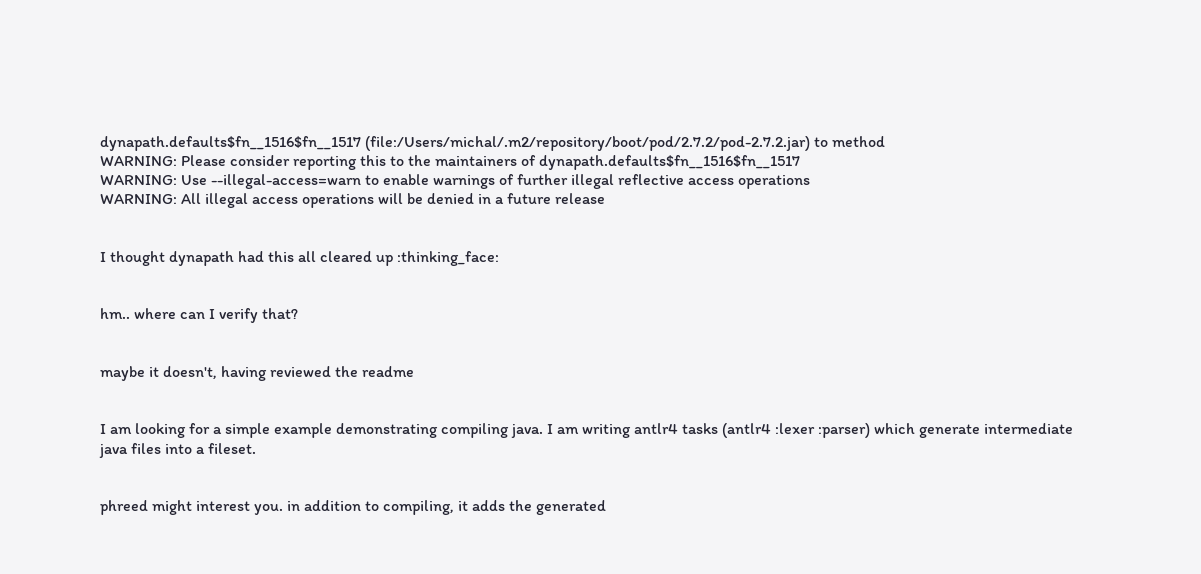dynapath.defaults$fn__1516$fn__1517 (file:/Users/michal/.m2/repository/boot/pod/2.7.2/pod-2.7.2.jar) to method
WARNING: Please consider reporting this to the maintainers of dynapath.defaults$fn__1516$fn__1517
WARNING: Use --illegal-access=warn to enable warnings of further illegal reflective access operations
WARNING: All illegal access operations will be denied in a future release


I thought dynapath had this all cleared up :thinking_face:


hm.. where can I verify that?


maybe it doesn't, having reviewed the readme


I am looking for a simple example demonstrating compiling java. I am writing antlr4 tasks (antlr4 :lexer :parser) which generate intermediate java files into a fileset.


phreed might interest you. in addition to compiling, it adds the generated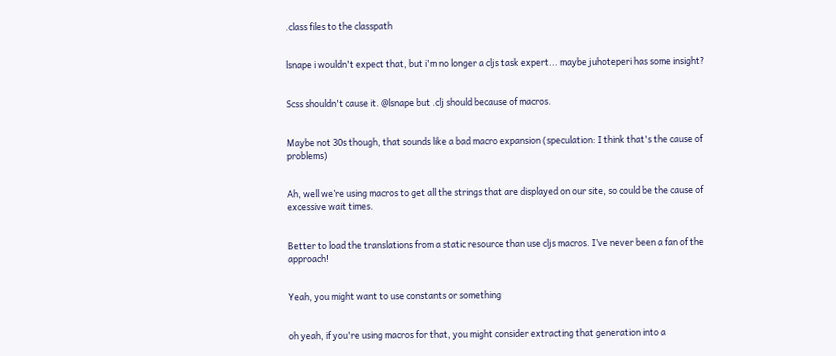.class files to the classpath


lsnape i wouldn't expect that, but i'm no longer a cljs task expert... maybe juhoteperi has some insight?


Scss shouldn't cause it. @lsnape but .clj should because of macros.


Maybe not 30s though, that sounds like a bad macro expansion (speculation: I think that's the cause of problems)


Ah, well we’re using macros to get all the strings that are displayed on our site, so could be the cause of excessive wait times.


Better to load the translations from a static resource than use cljs macros. I’ve never been a fan of the approach!


Yeah, you might want to use constants or something


oh yeah, if you're using macros for that, you might consider extracting that generation into a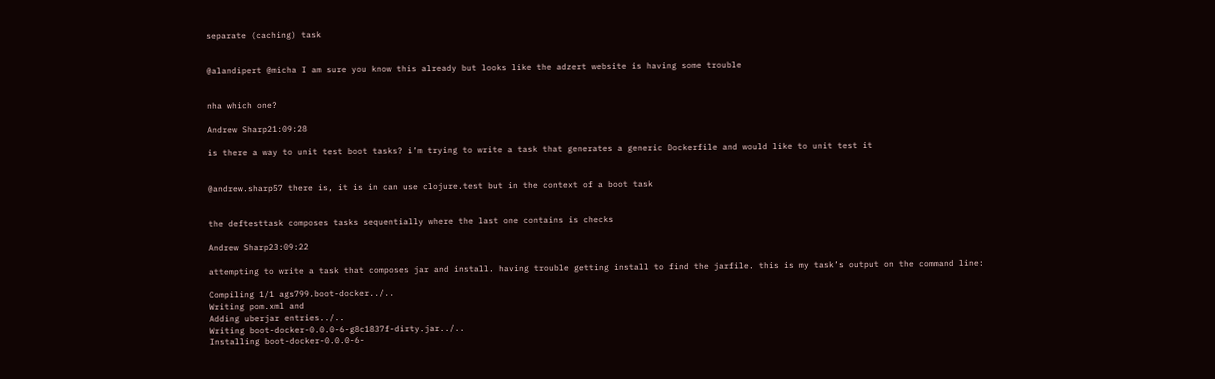separate (caching) task


@alandipert @micha I am sure you know this already but looks like the adzert website is having some trouble


nha which one?

Andrew Sharp21:09:28

is there a way to unit test boot tasks? i’m trying to write a task that generates a generic Dockerfile and would like to unit test it


@andrew.sharp57 there is, it is in can use clojure.test but in the context of a boot task


the deftesttask composes tasks sequentially where the last one contains is checks

Andrew Sharp23:09:22

attempting to write a task that composes jar and install. having trouble getting install to find the jarfile. this is my task’s output on the command line:

Compiling 1/1 ags799.boot-docker../..
Writing pom.xml and
Adding uberjar entries../..
Writing boot-docker-0.0.0-6-g8c1837f-dirty.jar../..
Installing boot-docker-0.0.0-6-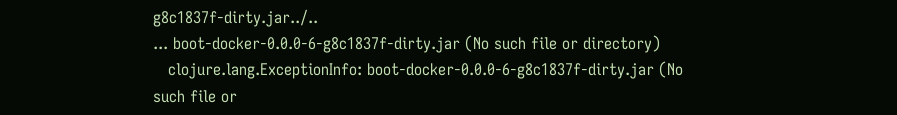g8c1837f-dirty.jar../..
... boot-docker-0.0.0-6-g8c1837f-dirty.jar (No such file or directory)
   clojure.lang.ExceptionInfo: boot-docker-0.0.0-6-g8c1837f-dirty.jar (No such file or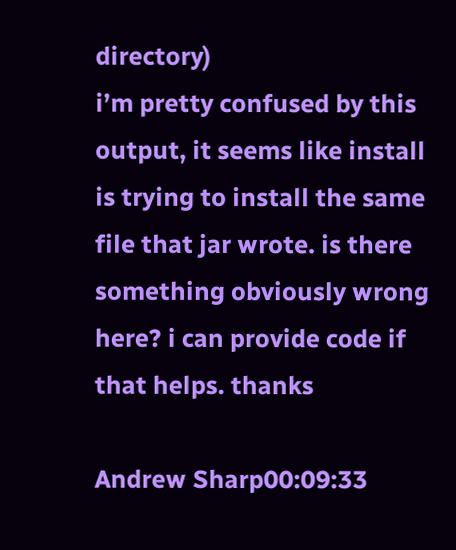directory)
i’m pretty confused by this output, it seems like install is trying to install the same file that jar wrote. is there something obviously wrong here? i can provide code if that helps. thanks

Andrew Sharp00:09:33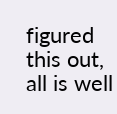figured this out, all is well